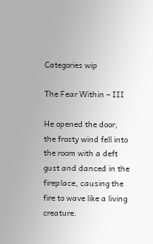Categories wip

The Fear Within – III

He opened the door, the frosty wind fell into the room with a deft gust and danced in the fireplace, causing the fire to wave like a living creature.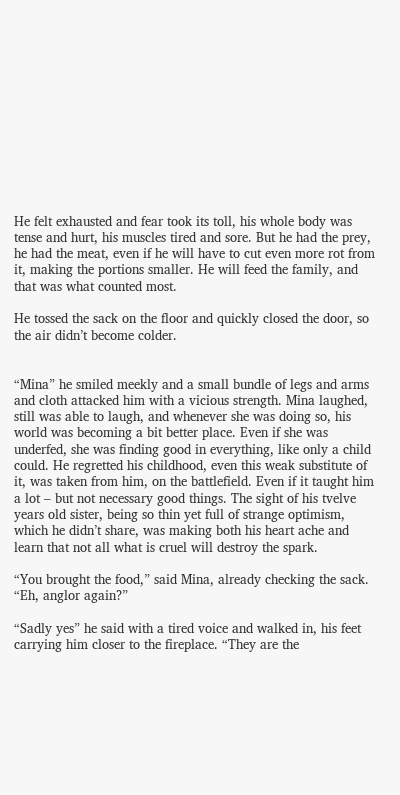He felt exhausted and fear took its toll, his whole body was tense and hurt, his muscles tired and sore. But he had the prey, he had the meat, even if he will have to cut even more rot from it, making the portions smaller. He will feed the family, and that was what counted most.

He tossed the sack on the floor and quickly closed the door, so the air didn’t become colder.


“Mina” he smiled meekly and a small bundle of legs and arms and cloth attacked him with a vicious strength. Mina laughed, still was able to laugh, and whenever she was doing so, his world was becoming a bit better place. Even if she was underfed, she was finding good in everything, like only a child could. He regretted his childhood, even this weak substitute of it, was taken from him, on the battlefield. Even if it taught him a lot – but not necessary good things. The sight of his tvelve years old sister, being so thin yet full of strange optimism, which he didn’t share, was making both his heart ache and learn that not all what is cruel will destroy the spark.

“You brought the food,” said Mina, already checking the sack. “Eh, anglor again?”

“Sadly yes” he said with a tired voice and walked in, his feet carrying him closer to the fireplace. “They are the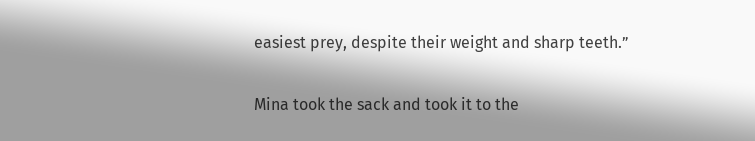easiest prey, despite their weight and sharp teeth.”

Mina took the sack and took it to the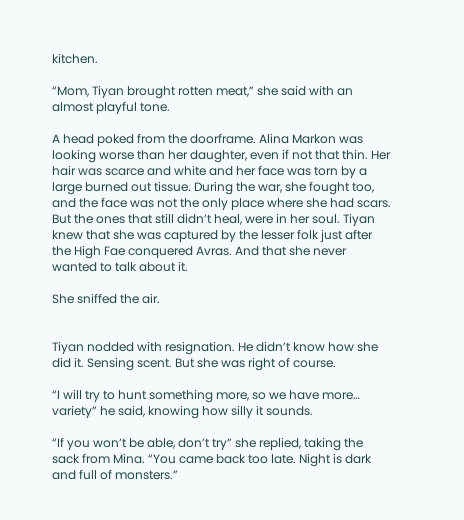kitchen.

“Mom, Tiyan brought rotten meat,” she said with an almost playful tone.

A head poked from the doorframe. Alina Markon was looking worse than her daughter, even if not that thin. Her hair was scarce and white and her face was torn by a large burned out tissue. During the war, she fought too, and the face was not the only place where she had scars. But the ones that still didn’t heal, were in her soul. Tiyan knew that she was captured by the lesser folk just after the High Fae conquered Avras. And that she never wanted to talk about it.

She sniffed the air.


Tiyan nodded with resignation. He didn’t know how she did it. Sensing scent. But she was right of course.

“I will try to hunt something more, so we have more… variety” he said, knowing how silly it sounds.

“If you won’t be able, don’t try” she replied, taking the sack from Mina. “You came back too late. Night is dark and full of monsters.”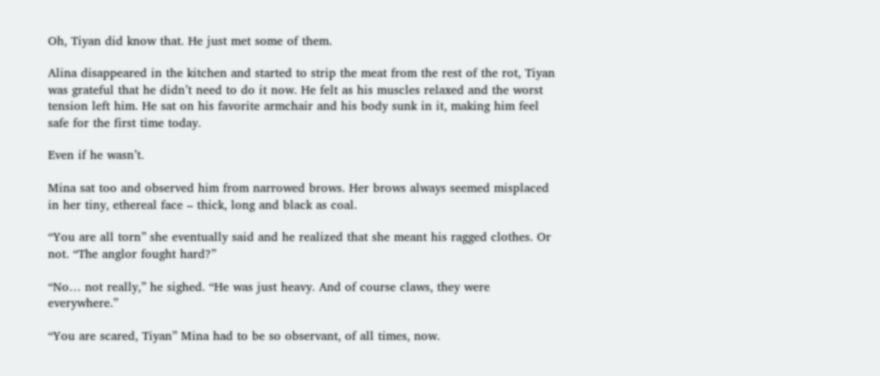Oh, Tiyan did know that. He just met some of them.

Alina disappeared in the kitchen and started to strip the meat from the rest of the rot, Tiyan was grateful that he didn’t need to do it now. He felt as his muscles relaxed and the worst tension left him. He sat on his favorite armchair and his body sunk in it, making him feel safe for the first time today.

Even if he wasn’t.

Mina sat too and observed him from narrowed brows. Her brows always seemed misplaced in her tiny, ethereal face – thick, long and black as coal.

“You are all torn” she eventually said and he realized that she meant his ragged clothes. Or not. “The anglor fought hard?”

“No… not really,” he sighed. “He was just heavy. And of course claws, they were everywhere.”

“You are scared, Tiyan” Mina had to be so observant, of all times, now.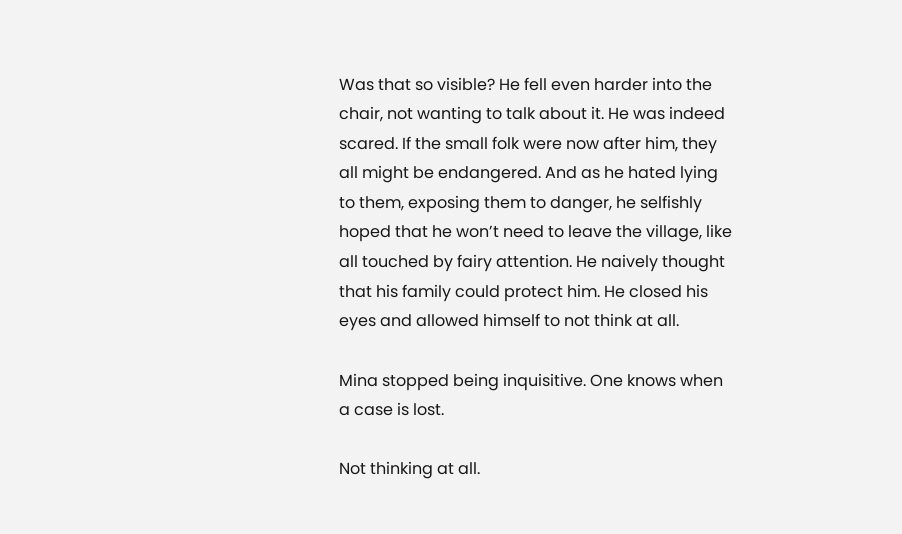Was that so visible? He fell even harder into the chair, not wanting to talk about it. He was indeed scared. If the small folk were now after him, they all might be endangered. And as he hated lying to them, exposing them to danger, he selfishly hoped that he won’t need to leave the village, like all touched by fairy attention. He naively thought that his family could protect him. He closed his eyes and allowed himself to not think at all.

Mina stopped being inquisitive. One knows when a case is lost.

Not thinking at all.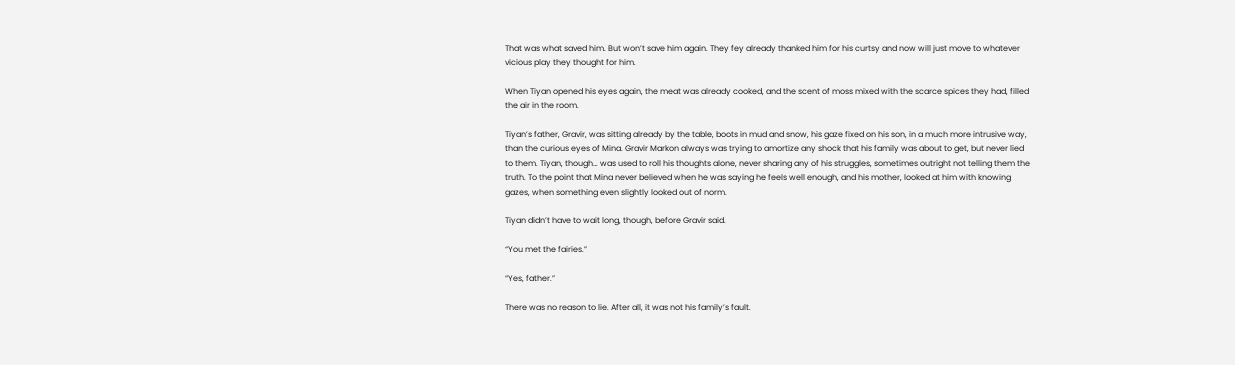That was what saved him. But won’t save him again. They fey already thanked him for his curtsy and now will just move to whatever vicious play they thought for him.

When Tiyan opened his eyes again, the meat was already cooked, and the scent of moss mixed with the scarce spices they had, filled the air in the room.

Tiyan’s father, Gravir, was sitting already by the table, boots in mud and snow, his gaze fixed on his son, in a much more intrusive way, than the curious eyes of Mina. Gravir Markon always was trying to amortize any shock that his family was about to get, but never lied to them. Tiyan, though… was used to roll his thoughts alone, never sharing any of his struggles, sometimes outright not telling them the truth. To the point that Mina never believed when he was saying he feels well enough, and his mother, looked at him with knowing gazes, when something even slightly looked out of norm.

Tiyan didn’t have to wait long, though, before Gravir said.

“You met the fairies.”

“Yes, father.”

There was no reason to lie. After all, it was not his family’s fault.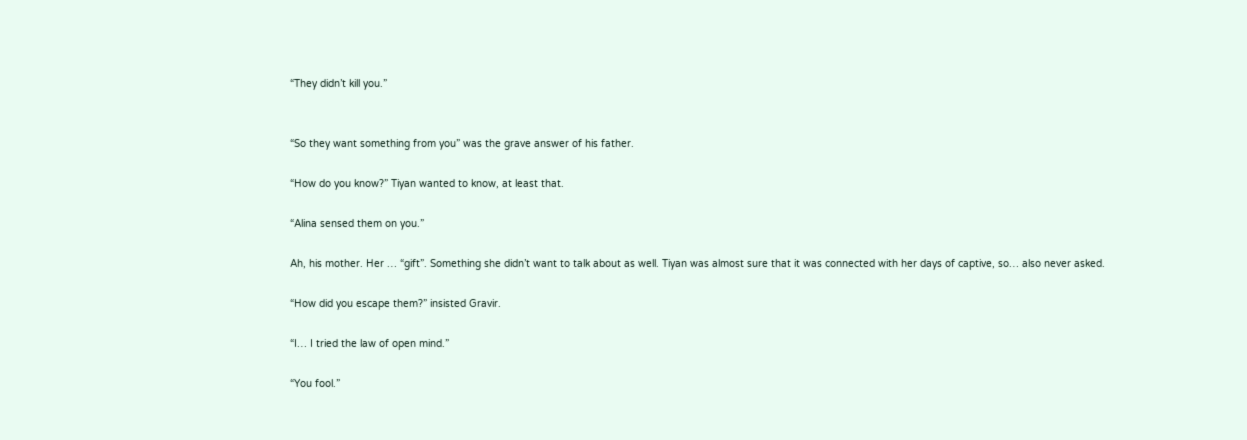“They didn’t kill you.”


“So they want something from you” was the grave answer of his father.

“How do you know?” Tiyan wanted to know, at least that.

“Alina sensed them on you.”

Ah, his mother. Her … “gift”. Something she didn’t want to talk about as well. Tiyan was almost sure that it was connected with her days of captive, so… also never asked.

“How did you escape them?” insisted Gravir.

“I… I tried the law of open mind.”

“You fool.”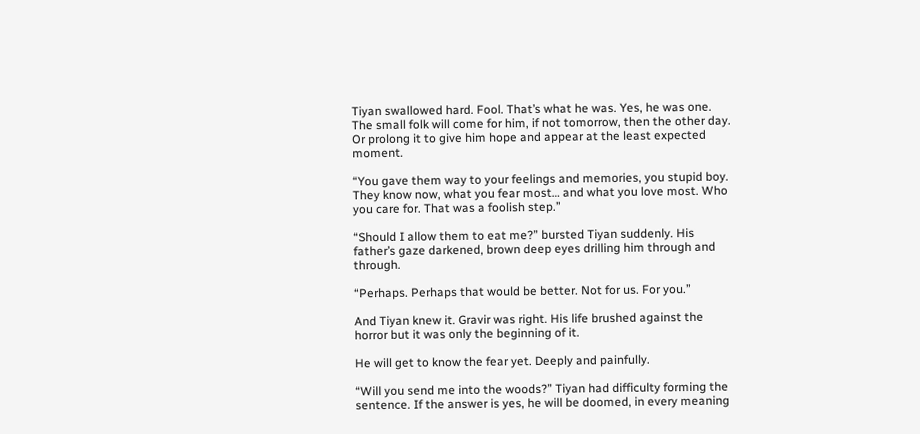Tiyan swallowed hard. Fool. That’s what he was. Yes, he was one. The small folk will come for him, if not tomorrow, then the other day. Or prolong it to give him hope and appear at the least expected moment.

“You gave them way to your feelings and memories, you stupid boy. They know now, what you fear most… and what you love most. Who you care for. That was a foolish step.”

“Should I allow them to eat me?” bursted Tiyan suddenly. His father’s gaze darkened, brown deep eyes drilling him through and through.

“Perhaps. Perhaps that would be better. Not for us. For you.”

And Tiyan knew it. Gravir was right. His life brushed against the horror but it was only the beginning of it.

He will get to know the fear yet. Deeply and painfully.

“Will you send me into the woods?” Tiyan had difficulty forming the sentence. If the answer is yes, he will be doomed, in every meaning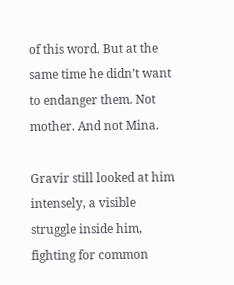of this word. But at the same time he didn’t want to endanger them. Not mother. And not Mina.

Gravir still looked at him intensely, a visible struggle inside him, fighting for common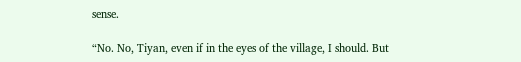sense.

“No. No, Tiyan, even if in the eyes of the village, I should. But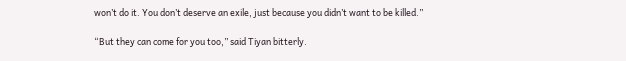won’t do it. You don’t deserve an exile, just because you didn’t want to be killed.”

“But they can come for you too,” said Tiyan bitterly.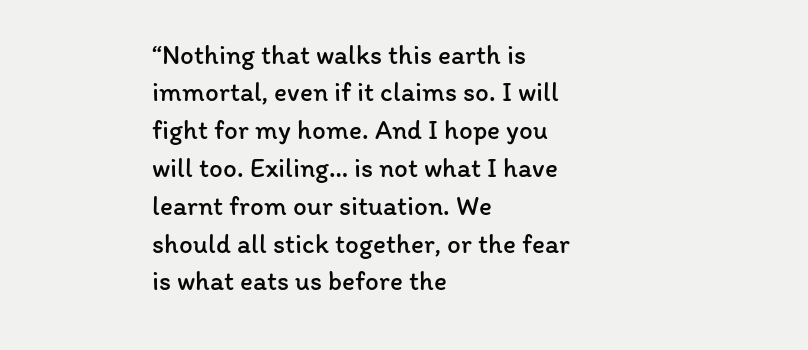“Nothing that walks this earth is immortal, even if it claims so. I will fight for my home. And I hope you will too. Exiling… is not what I have learnt from our situation. We should all stick together, or the fear is what eats us before the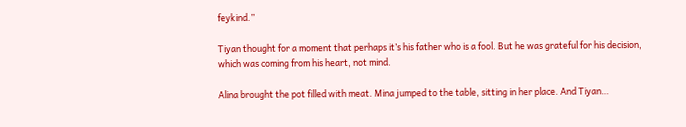feykind.”

Tiyan thought for a moment that perhaps it’s his father who is a fool. But he was grateful for his decision, which was coming from his heart, not mind.

Alina brought the pot filled with meat. Mina jumped to the table, sitting in her place. And Tiyan…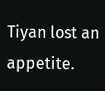Tiyan lost an appetite.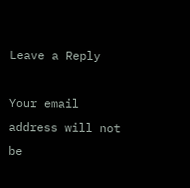Leave a Reply

Your email address will not be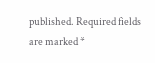published. Required fields are marked *